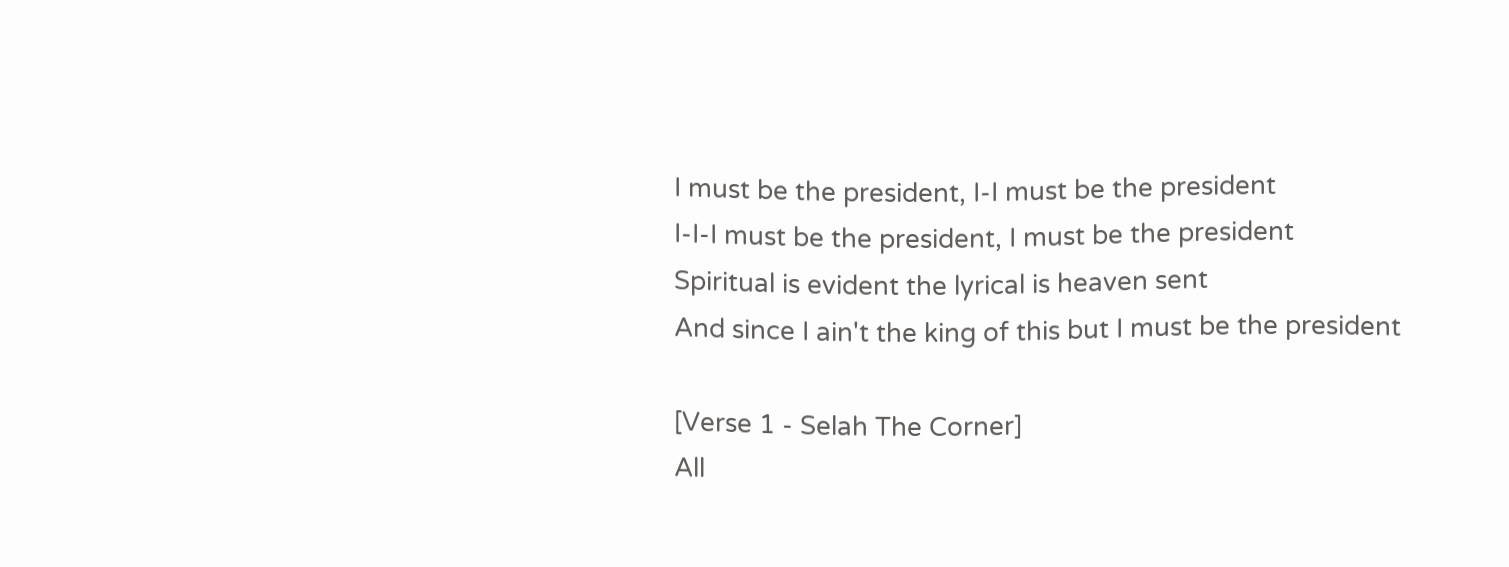I must be the president, I-I must be the president
I-I-I must be the president, I must be the president
Spiritual is evident the lyrical is heaven sent
And since I ain't the king of this but I must be the president

[Verse 1 - Selah The Corner]
All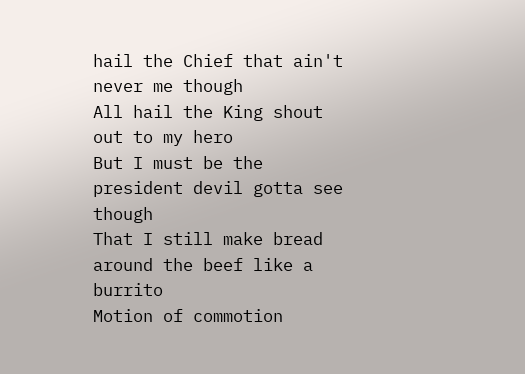hail the Chief that ain't never me though
All hail the King shout out to my hero
But I must be the president devil gotta see though
That I still make bread around the beef like a burrito
Motion of commotion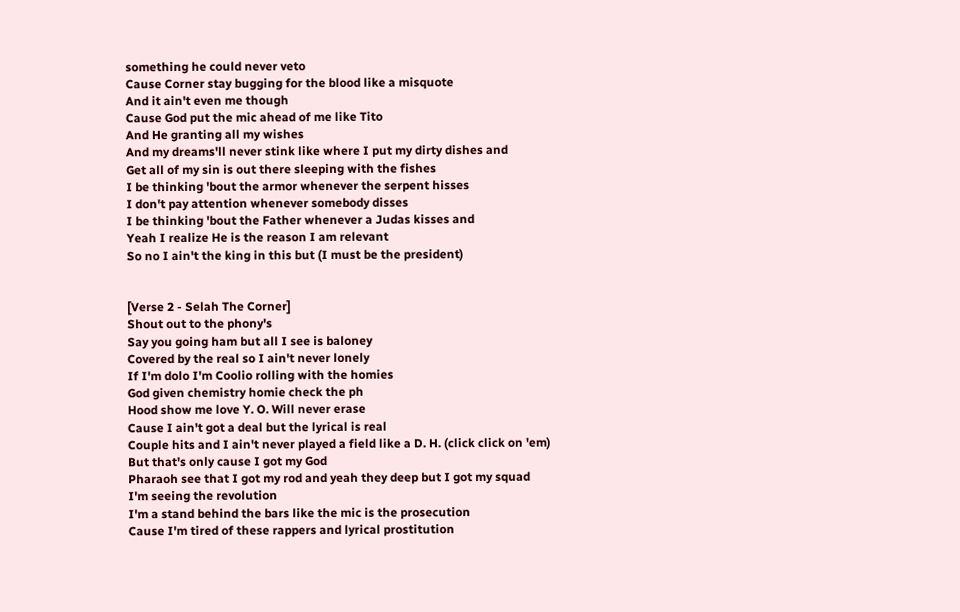something he could never veto
Cause Corner stay bugging for the blood like a misquote
And it ain't even me though
Cause God put the mic ahead of me like Tito
And He granting all my wishes
And my dreams'll never stink like where I put my dirty dishes and
Get all of my sin is out there sleeping with the fishes
I be thinking 'bout the armor whenever the serpent hisses
I don't pay attention whenever somebody disses
I be thinking 'bout the Father whenever a Judas kisses and
Yeah I realize He is the reason I am relevant
So no I ain't the king in this but (I must be the president)


[Verse 2 - Selah The Corner]
Shout out to the phony's
Say you going ham but all I see is baloney
Covered by the real so I ain't never lonely
If I'm dolo I'm Coolio rolling with the homies
God given chemistry homie check the ph
Hood show me love Y. O. Will never erase
Cause I ain't got a deal but the lyrical is real
Couple hits and I ain't never played a field like a D. H. (click click on 'em)
But that's only cause I got my God
Pharaoh see that I got my rod and yeah they deep but I got my squad
I'm seeing the revolution
I'm a stand behind the bars like the mic is the prosecution
Cause I'm tired of these rappers and lyrical prostitution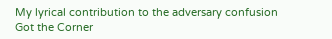My lyrical contribution to the adversary confusion
Got the Corner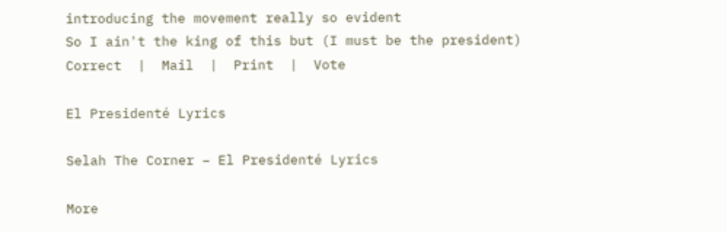introducing the movement really so evident
So I ain't the king of this but (I must be the president)
Correct  |  Mail  |  Print  |  Vote

El Presidenté Lyrics

Selah The Corner – El Presidenté Lyrics

More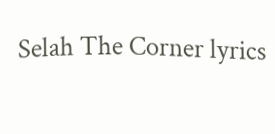Selah The Corner lyrics